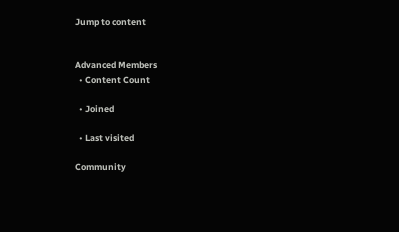Jump to content


Advanced Members
  • Content Count

  • Joined

  • Last visited

Community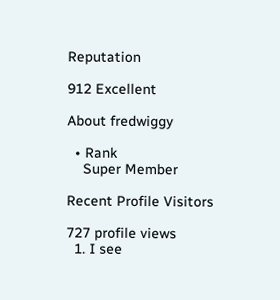Reputation

912 Excellent

About fredwiggy

  • Rank
    Super Member

Recent Profile Visitors

727 profile views
  1. I see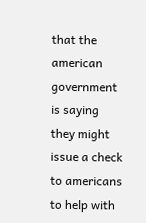that the american government is saying they might issue a check to americans to help with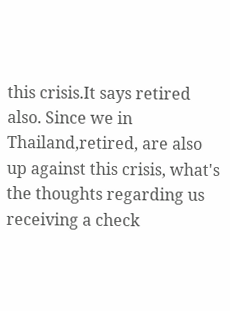this crisis.It says retired also. Since we in Thailand,retired, are also up against this crisis, what's the thoughts regarding us receiving a check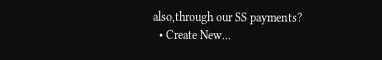also,through our SS payments?
  • Create New...